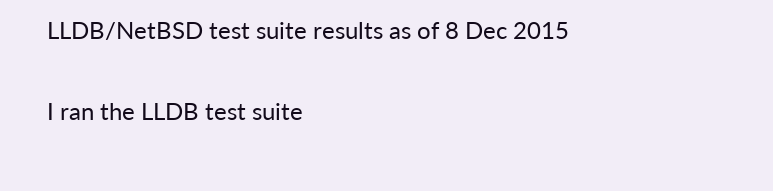LLDB/NetBSD test suite results as of 8 Dec 2015

I ran the LLDB test suite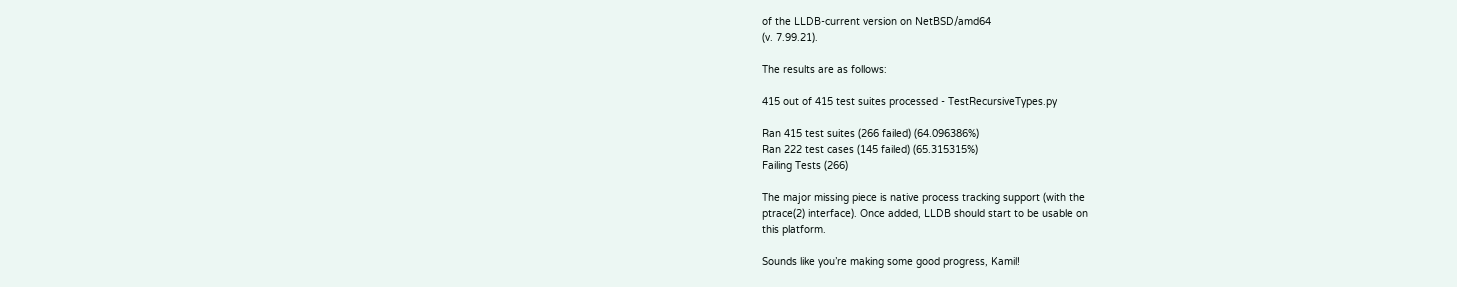of the LLDB-current version on NetBSD/amd64
(v. 7.99.21).

The results are as follows:

415 out of 415 test suites processed - TestRecursiveTypes.py

Ran 415 test suites (266 failed) (64.096386%)
Ran 222 test cases (145 failed) (65.315315%)
Failing Tests (266)

The major missing piece is native process tracking support (with the
ptrace(2) interface). Once added, LLDB should start to be usable on
this platform.

Sounds like you’re making some good progress, Kamil!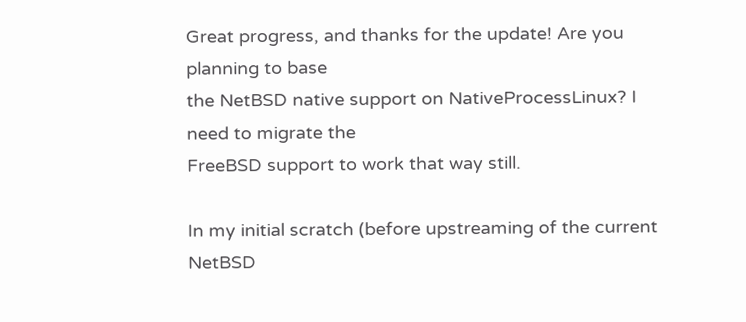Great progress, and thanks for the update! Are you planning to base
the NetBSD native support on NativeProcessLinux? I need to migrate the
FreeBSD support to work that way still.

In my initial scratch (before upstreaming of the current NetBSD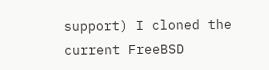support) I cloned the current FreeBSD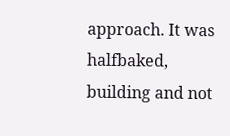approach. It was halfbaked,
building and not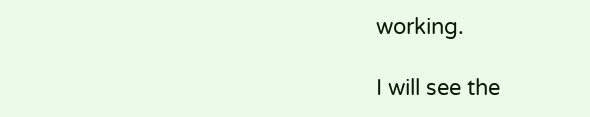working.

I will see the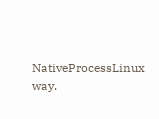NativeProcessLinux way.